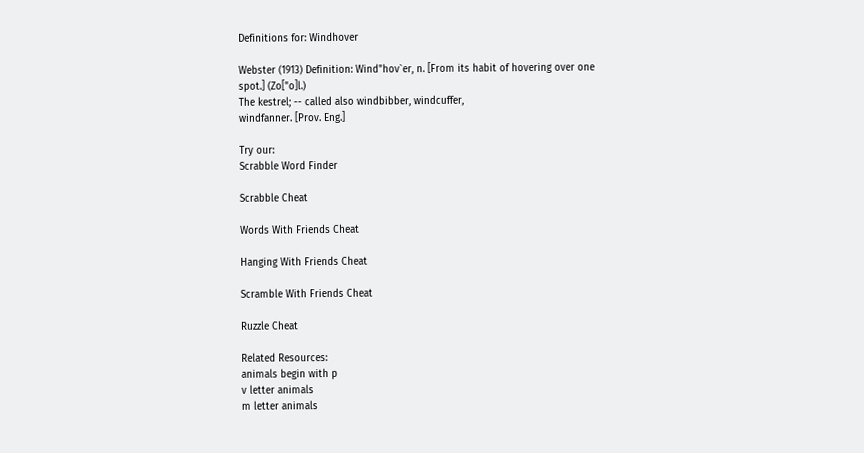Definitions for: Windhover

Webster (1913) Definition: Wind"hov`er, n. [From its habit of hovering over one
spot.] (Zo["o]l.)
The kestrel; -- called also windbibber, windcuffer,
windfanner. [Prov. Eng.]

Try our:
Scrabble Word Finder

Scrabble Cheat

Words With Friends Cheat

Hanging With Friends Cheat

Scramble With Friends Cheat

Ruzzle Cheat

Related Resources:
animals begin with p
v letter animals
m letter animals